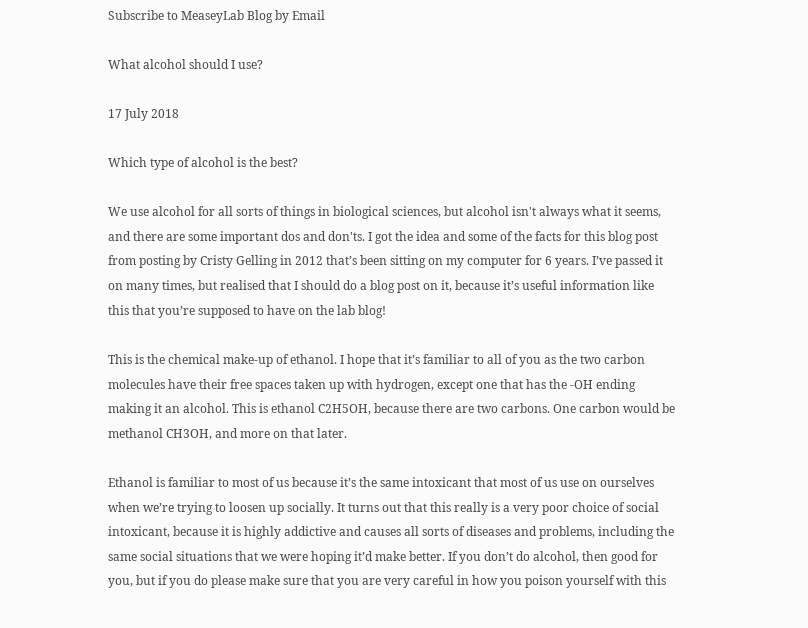Subscribe to MeaseyLab Blog by Email

What alcohol should I use?

17 July 2018

Which type of alcohol is the best?

We use alcohol for all sorts of things in biological sciences, but alcohol isn't always what it seems, and there are some important dos and don'ts. I got the idea and some of the facts for this blog post from posting by Cristy Gelling in 2012 that’s been sitting on my computer for 6 years. I’ve passed it on many times, but realised that I should do a blog post on it, because it’s useful information like this that you’re supposed to have on the lab blog!

This is the chemical make-up of ethanol. I hope that it’s familiar to all of you as the two carbon molecules have their free spaces taken up with hydrogen, except one that has the -OH ending making it an alcohol. This is ethanol C2H5OH, because there are two carbons. One carbon would be methanol CH3OH, and more on that later.

Ethanol is familiar to most of us because it’s the same intoxicant that most of us use on ourselves when we’re trying to loosen up socially. It turns out that this really is a very poor choice of social intoxicant, because it is highly addictive and causes all sorts of diseases and problems, including the same social situations that we were hoping it’d make better. If you don’t do alcohol, then good for you, but if you do please make sure that you are very careful in how you poison yourself with this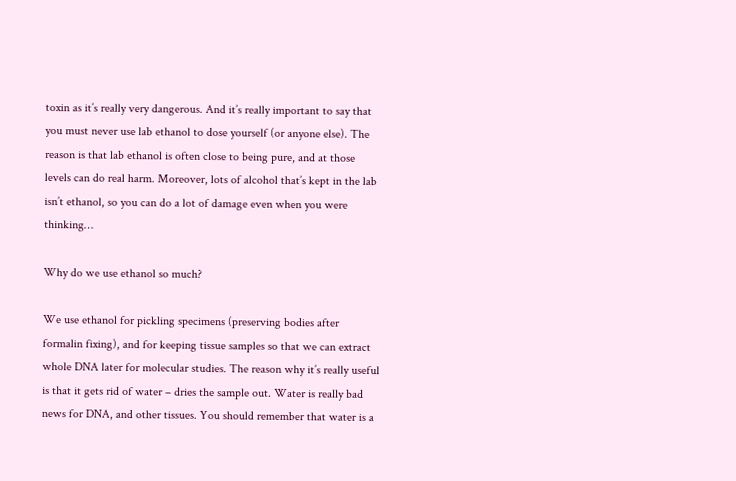toxin as it’s really very dangerous. And it’s really important to say that you must never use lab ethanol to dose yourself (or anyone else). The reason is that lab ethanol is often close to being pure, and at those levels can do real harm. Moreover, lots of alcohol that’s kept in the lab isn’t ethanol, so you can do a lot of damage even when you were thinking…

Why do we use ethanol so much?

We use ethanol for pickling specimens (preserving bodies after formalin fixing), and for keeping tissue samples so that we can extract whole DNA later for molecular studies. The reason why it’s really useful is that it gets rid of water – dries the sample out. Water is really bad news for DNA, and other tissues. You should remember that water is a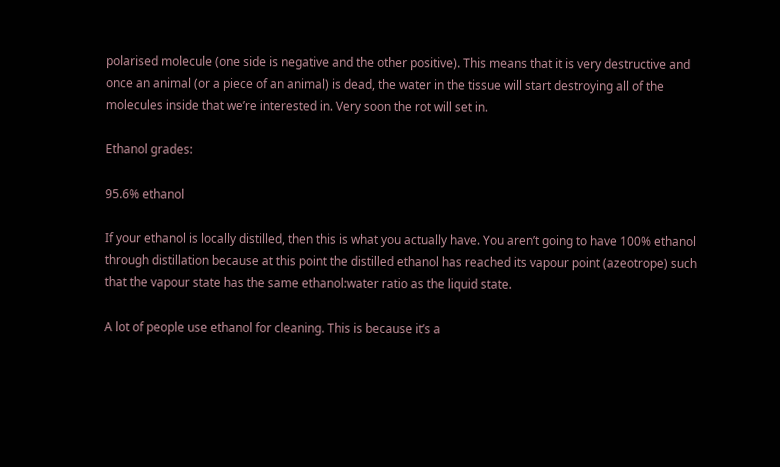polarised molecule (one side is negative and the other positive). This means that it is very destructive and once an animal (or a piece of an animal) is dead, the water in the tissue will start destroying all of the molecules inside that we’re interested in. Very soon the rot will set in.

Ethanol grades:

95.6% ethanol

If your ethanol is locally distilled, then this is what you actually have. You aren’t going to have 100% ethanol through distillation because at this point the distilled ethanol has reached its vapour point (azeotrope) such that the vapour state has the same ethanol:water ratio as the liquid state.

A lot of people use ethanol for cleaning. This is because it’s a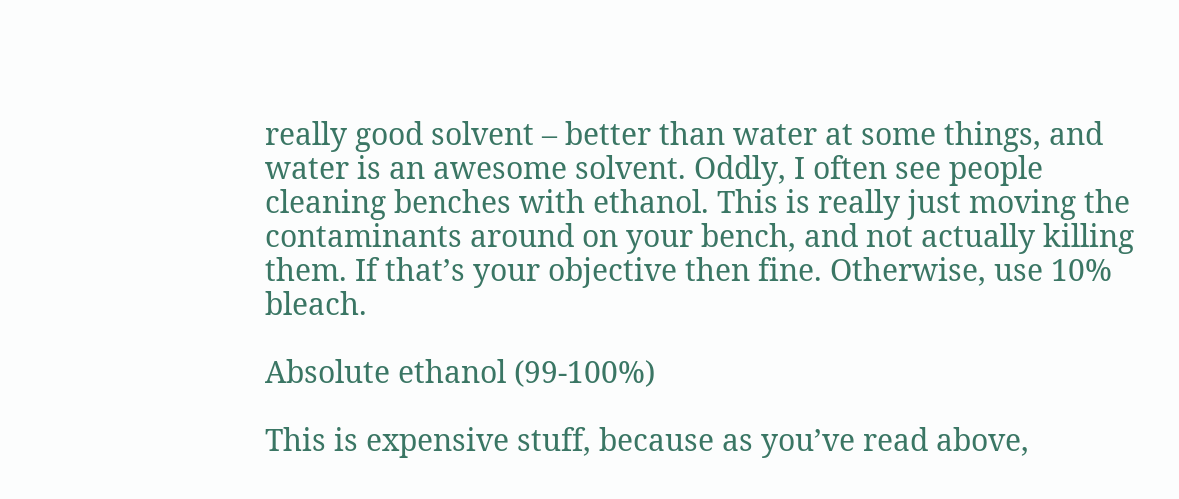really good solvent – better than water at some things, and water is an awesome solvent. Oddly, I often see people cleaning benches with ethanol. This is really just moving the contaminants around on your bench, and not actually killing them. If that’s your objective then fine. Otherwise, use 10% bleach.

Absolute ethanol (99-100%)

This is expensive stuff, because as you’ve read above,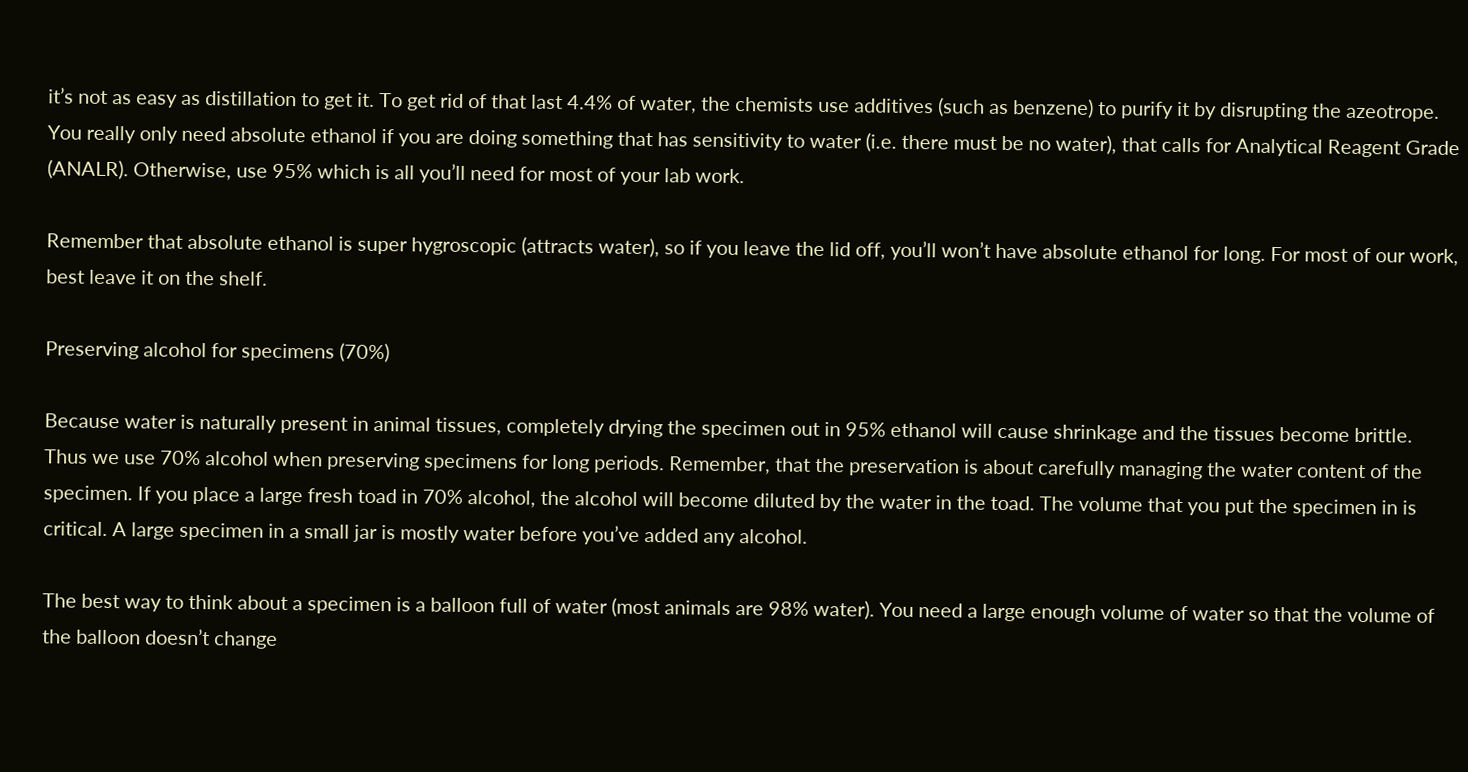it’s not as easy as distillation to get it. To get rid of that last 4.4% of water, the chemists use additives (such as benzene) to purify it by disrupting the azeotrope. You really only need absolute ethanol if you are doing something that has sensitivity to water (i.e. there must be no water), that calls for Analytical Reagent Grade (ANALR). Otherwise, use 95% which is all you’ll need for most of your lab work.

Remember that absolute ethanol is super hygroscopic (attracts water), so if you leave the lid off, you’ll won’t have absolute ethanol for long. For most of our work, best leave it on the shelf.

Preserving alcohol for specimens (70%)

Because water is naturally present in animal tissues, completely drying the specimen out in 95% ethanol will cause shrinkage and the tissues become brittle. Thus we use 70% alcohol when preserving specimens for long periods. Remember, that the preservation is about carefully managing the water content of the specimen. If you place a large fresh toad in 70% alcohol, the alcohol will become diluted by the water in the toad. The volume that you put the specimen in is critical. A large specimen in a small jar is mostly water before you’ve added any alcohol.

The best way to think about a specimen is a balloon full of water (most animals are 98% water). You need a large enough volume of water so that the volume of the balloon doesn’t change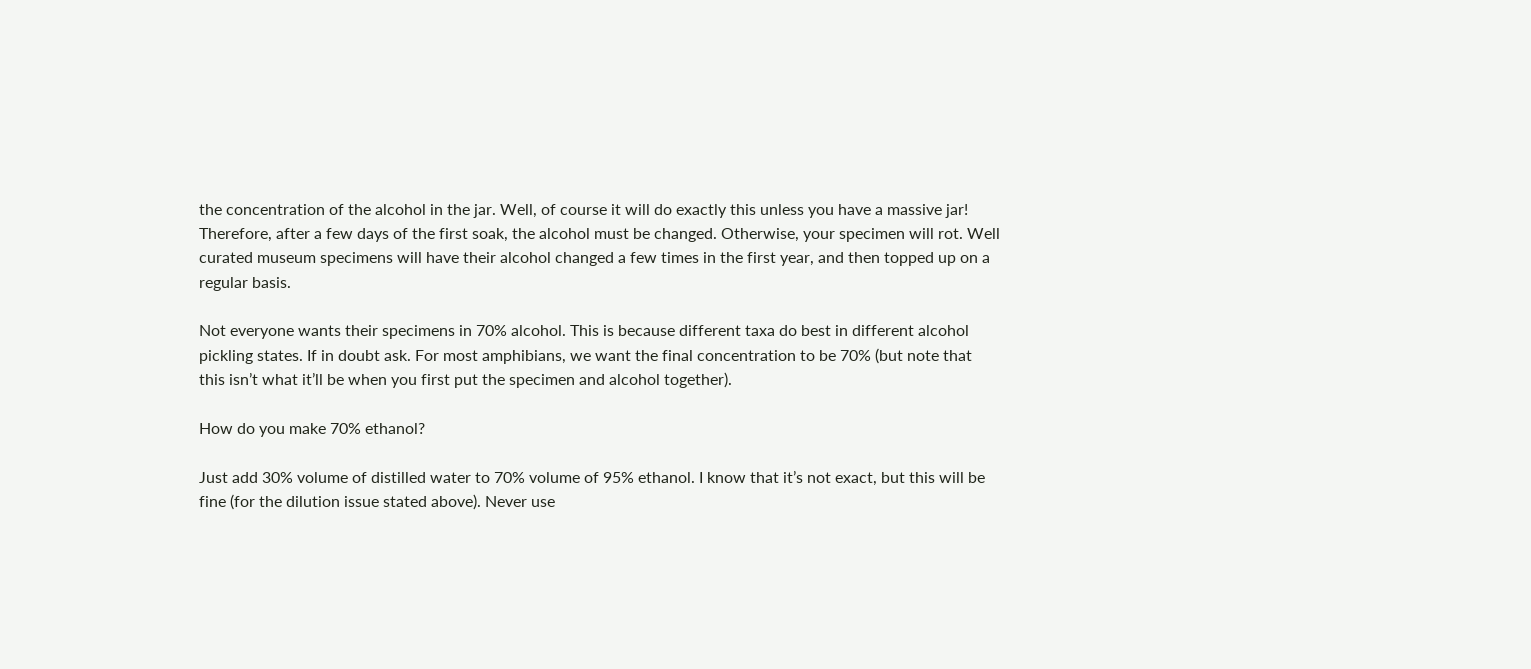the concentration of the alcohol in the jar. Well, of course it will do exactly this unless you have a massive jar! Therefore, after a few days of the first soak, the alcohol must be changed. Otherwise, your specimen will rot. Well curated museum specimens will have their alcohol changed a few times in the first year, and then topped up on a regular basis.

Not everyone wants their specimens in 70% alcohol. This is because different taxa do best in different alcohol pickling states. If in doubt ask. For most amphibians, we want the final concentration to be 70% (but note that this isn’t what it’ll be when you first put the specimen and alcohol together).

How do you make 70% ethanol?

Just add 30% volume of distilled water to 70% volume of 95% ethanol. I know that it’s not exact, but this will be fine (for the dilution issue stated above). Never use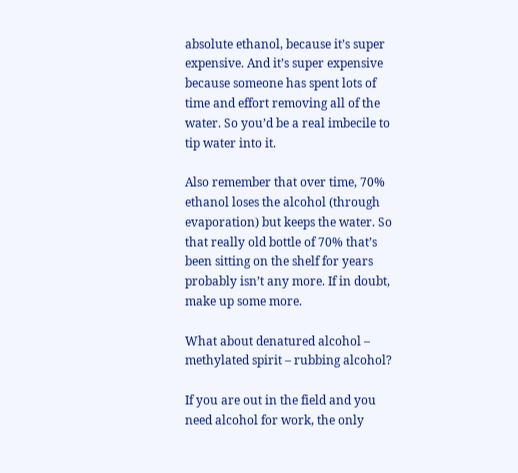absolute ethanol, because it’s super expensive. And it’s super expensive because someone has spent lots of time and effort removing all of the water. So you’d be a real imbecile to tip water into it.

Also remember that over time, 70% ethanol loses the alcohol (through evaporation) but keeps the water. So that really old bottle of 70% that’s been sitting on the shelf for years probably isn’t any more. If in doubt, make up some more.

What about denatured alcohol – methylated spirit – rubbing alcohol?

If you are out in the field and you need alcohol for work, the only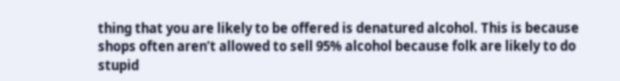thing that you are likely to be offered is denatured alcohol. This is because shops often aren’t allowed to sell 95% alcohol because folk are likely to do stupid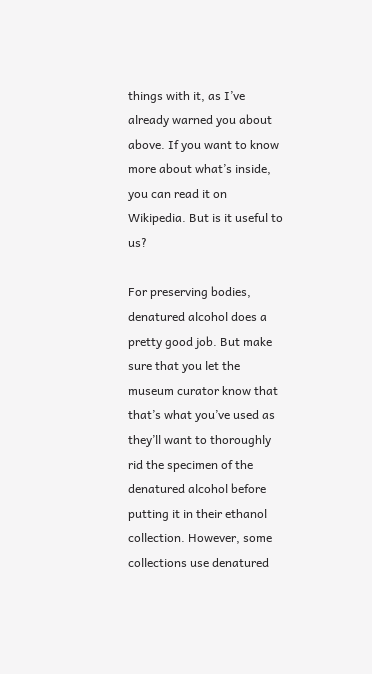things with it, as I’ve already warned you about above. If you want to know more about what’s inside, you can read it on Wikipedia. But is it useful to us?

For preserving bodies, denatured alcohol does a pretty good job. But make sure that you let the museum curator know that that’s what you’ve used as they’ll want to thoroughly rid the specimen of the denatured alcohol before putting it in their ethanol collection. However, some collections use denatured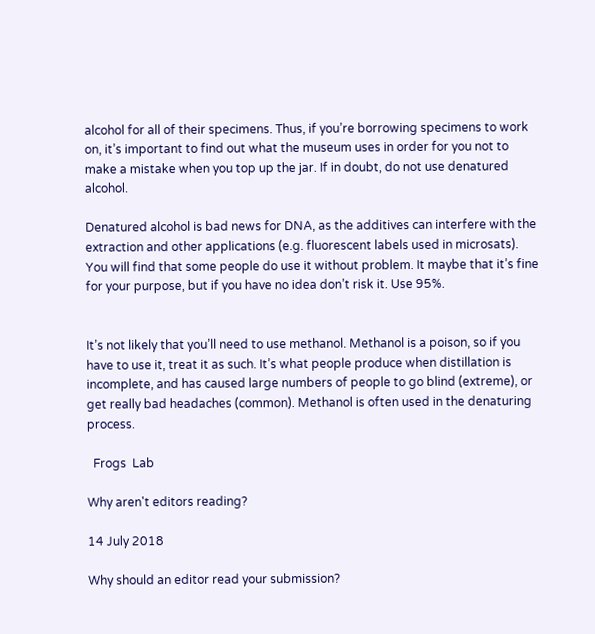alcohol for all of their specimens. Thus, if you’re borrowing specimens to work on, it’s important to find out what the museum uses in order for you not to make a mistake when you top up the jar. If in doubt, do not use denatured alcohol.

Denatured alcohol is bad news for DNA, as the additives can interfere with the extraction and other applications (e.g. fluorescent labels used in microsats). You will find that some people do use it without problem. It maybe that it’s fine for your purpose, but if you have no idea don’t risk it. Use 95%.


It’s not likely that you’ll need to use methanol. Methanol is a poison, so if you have to use it, treat it as such. It’s what people produce when distillation is incomplete, and has caused large numbers of people to go blind (extreme), or get really bad headaches (common). Methanol is often used in the denaturing process.

  Frogs  Lab

Why aren't editors reading?

14 July 2018

Why should an editor read your submission?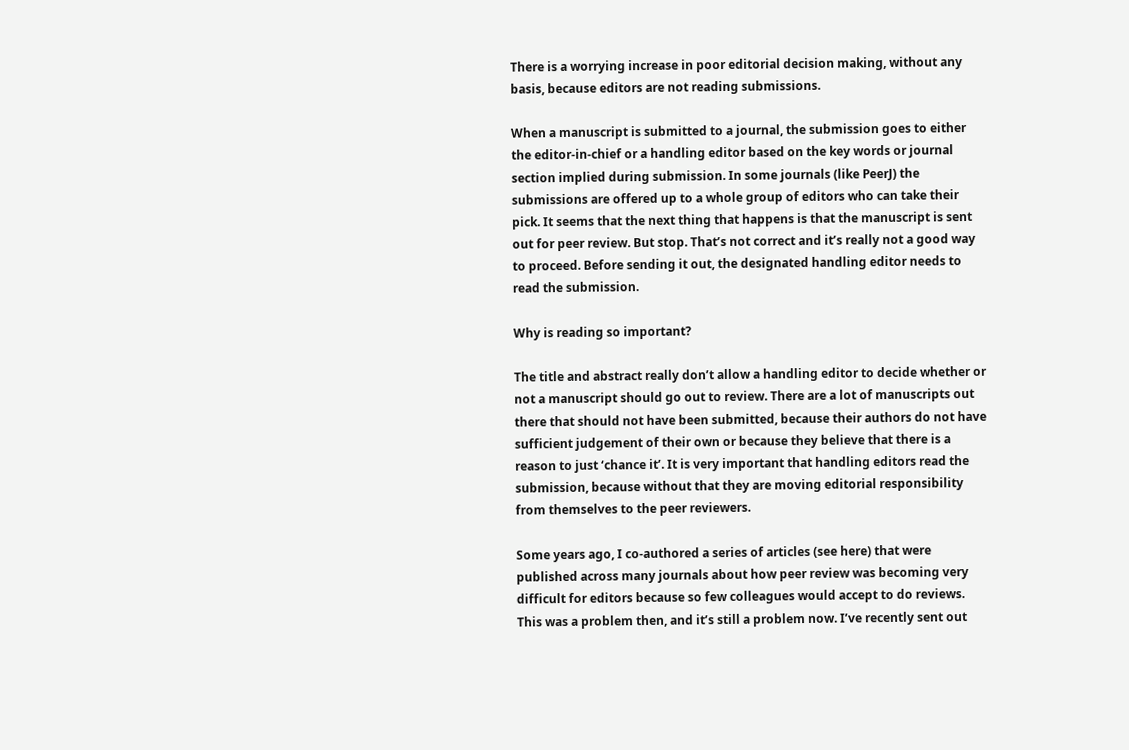There is a worrying increase in poor editorial decision making, without any basis, because editors are not reading submissions.

When a manuscript is submitted to a journal, the submission goes to either the editor-in-chief or a handling editor based on the key words or journal section implied during submission. In some journals (like PeerJ) the submissions are offered up to a whole group of editors who can take their pick. It seems that the next thing that happens is that the manuscript is sent out for peer review. But stop. That’s not correct and it’s really not a good way to proceed. Before sending it out, the designated handling editor needs to read the submission.

Why is reading so important?

The title and abstract really don’t allow a handling editor to decide whether or not a manuscript should go out to review. There are a lot of manuscripts out there that should not have been submitted, because their authors do not have sufficient judgement of their own or because they believe that there is a reason to just ‘chance it’. It is very important that handling editors read the submission, because without that they are moving editorial responsibility from themselves to the peer reviewers.

Some years ago, I co-authored a series of articles (see here) that were published across many journals about how peer review was becoming very difficult for editors because so few colleagues would accept to do reviews. This was a problem then, and it’s still a problem now. I’ve recently sent out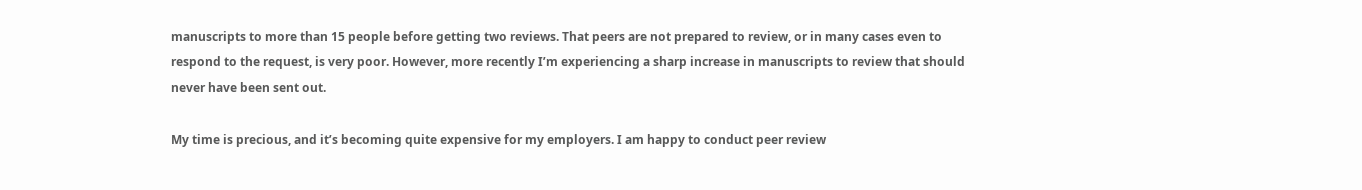manuscripts to more than 15 people before getting two reviews. That peers are not prepared to review, or in many cases even to respond to the request, is very poor. However, more recently I’m experiencing a sharp increase in manuscripts to review that should never have been sent out.

My time is precious, and it’s becoming quite expensive for my employers. I am happy to conduct peer review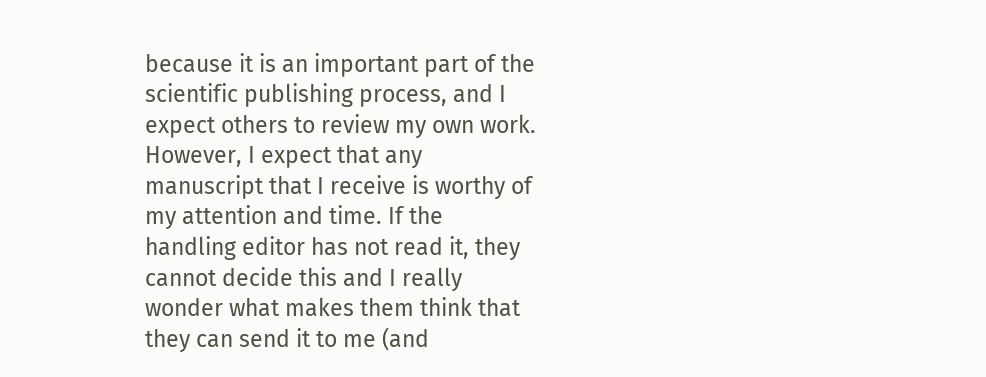because it is an important part of the scientific publishing process, and I expect others to review my own work. However, I expect that any manuscript that I receive is worthy of my attention and time. If the handling editor has not read it, they cannot decide this and I really wonder what makes them think that they can send it to me (and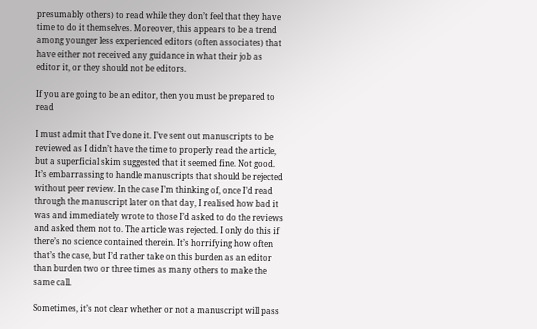presumably others) to read while they don’t feel that they have time to do it themselves. Moreover, this appears to be a trend among younger less experienced editors (often associates) that have either not received any guidance in what their job as editor it, or they should not be editors.

If you are going to be an editor, then you must be prepared to read

I must admit that I’ve done it. I’ve sent out manuscripts to be reviewed as I didn’t have the time to properly read the article, but a superficial skim suggested that it seemed fine. Not good. It’s embarrassing to handle manuscripts that should be rejected without peer review. In the case I’m thinking of, once I’d read through the manuscript later on that day, I realised how bad it was and immediately wrote to those I’d asked to do the reviews and asked them not to. The article was rejected. I only do this if there’s no science contained therein. It’s horrifying how often that’s the case, but I’d rather take on this burden as an editor than burden two or three times as many others to make the same call.

Sometimes, it’s not clear whether or not a manuscript will pass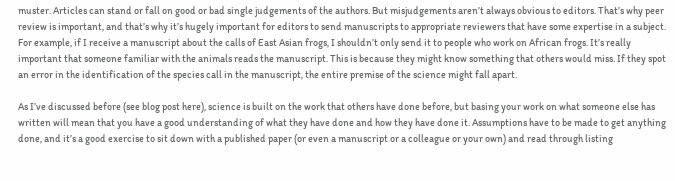muster. Articles can stand or fall on good or bad single judgements of the authors. But misjudgements aren’t always obvious to editors. That’s why peer review is important, and that’s why it’s hugely important for editors to send manuscripts to appropriate reviewers that have some expertise in a subject. For example, if I receive a manuscript about the calls of East Asian frogs, I shouldn’t only send it to people who work on African frogs. It’s really important that someone familiar with the animals reads the manuscript. This is because they might know something that others would miss. If they spot an error in the identification of the species call in the manuscript, the entire premise of the science might fall apart.

As I’ve discussed before (see blog post here), science is built on the work that others have done before, but basing your work on what someone else has written will mean that you have a good understanding of what they have done and how they have done it. Assumptions have to be made to get anything done, and it’s a good exercise to sit down with a published paper (or even a manuscript or a colleague or your own) and read through listing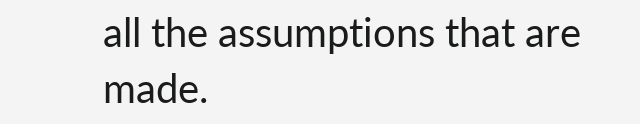all the assumptions that are made.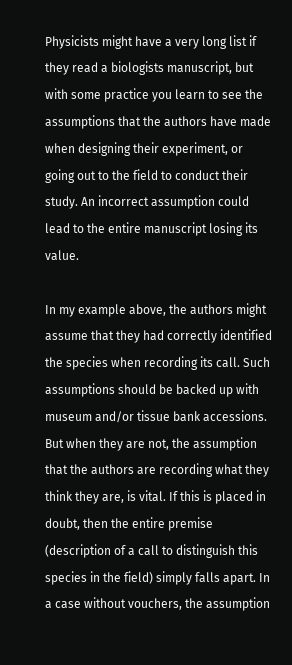Physicists might have a very long list if they read a biologists manuscript, but with some practice you learn to see the assumptions that the authors have made when designing their experiment, or going out to the field to conduct their study. An incorrect assumption could lead to the entire manuscript losing its value.

In my example above, the authors might assume that they had correctly identified the species when recording its call. Such assumptions should be backed up with museum and/or tissue bank accessions. But when they are not, the assumption that the authors are recording what they think they are, is vital. If this is placed in doubt, then the entire premise (description of a call to distinguish this species in the field) simply falls apart. In a case without vouchers, the assumption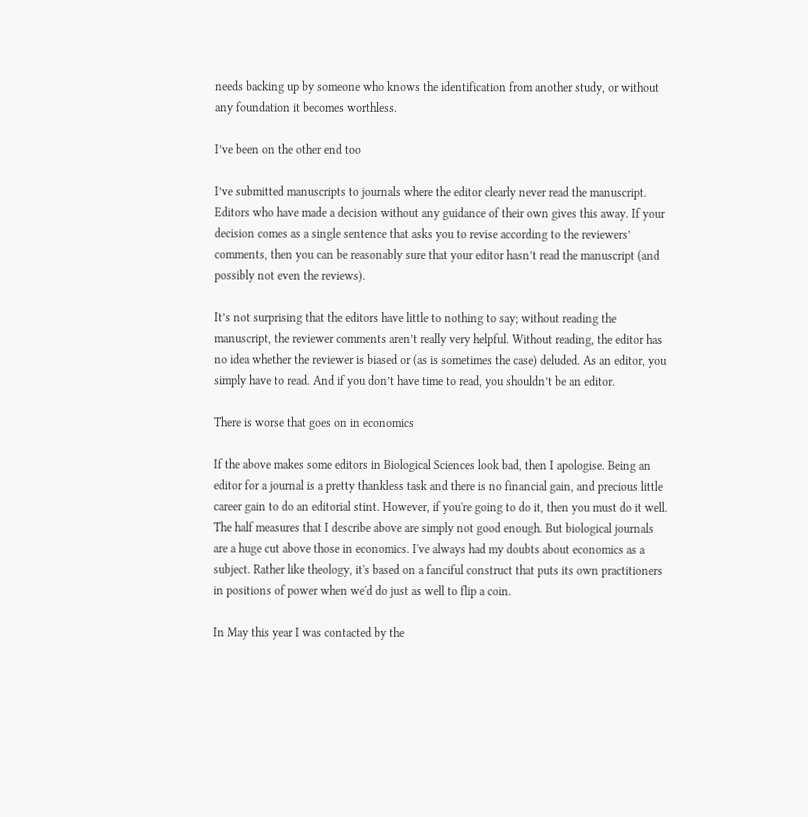needs backing up by someone who knows the identification from another study, or without any foundation it becomes worthless.

I’ve been on the other end too

I’ve submitted manuscripts to journals where the editor clearly never read the manuscript. Editors who have made a decision without any guidance of their own gives this away. If your decision comes as a single sentence that asks you to revise according to the reviewers’ comments, then you can be reasonably sure that your editor hasn’t read the manuscript (and possibly not even the reviews).

It’s not surprising that the editors have little to nothing to say; without reading the manuscript, the reviewer comments aren’t really very helpful. Without reading, the editor has no idea whether the reviewer is biased or (as is sometimes the case) deluded. As an editor, you simply have to read. And if you don’t have time to read, you shouldn’t be an editor.

There is worse that goes on in economics

If the above makes some editors in Biological Sciences look bad, then I apologise. Being an editor for a journal is a pretty thankless task and there is no financial gain, and precious little career gain to do an editorial stint. However, if you're going to do it, then you must do it well. The half measures that I describe above are simply not good enough. But biological journals are a huge cut above those in economics. I've always had my doubts about economics as a subject. Rather like theology, it's based on a fanciful construct that puts its own practitioners in positions of power when we'd do just as well to flip a coin.

In May this year I was contacted by the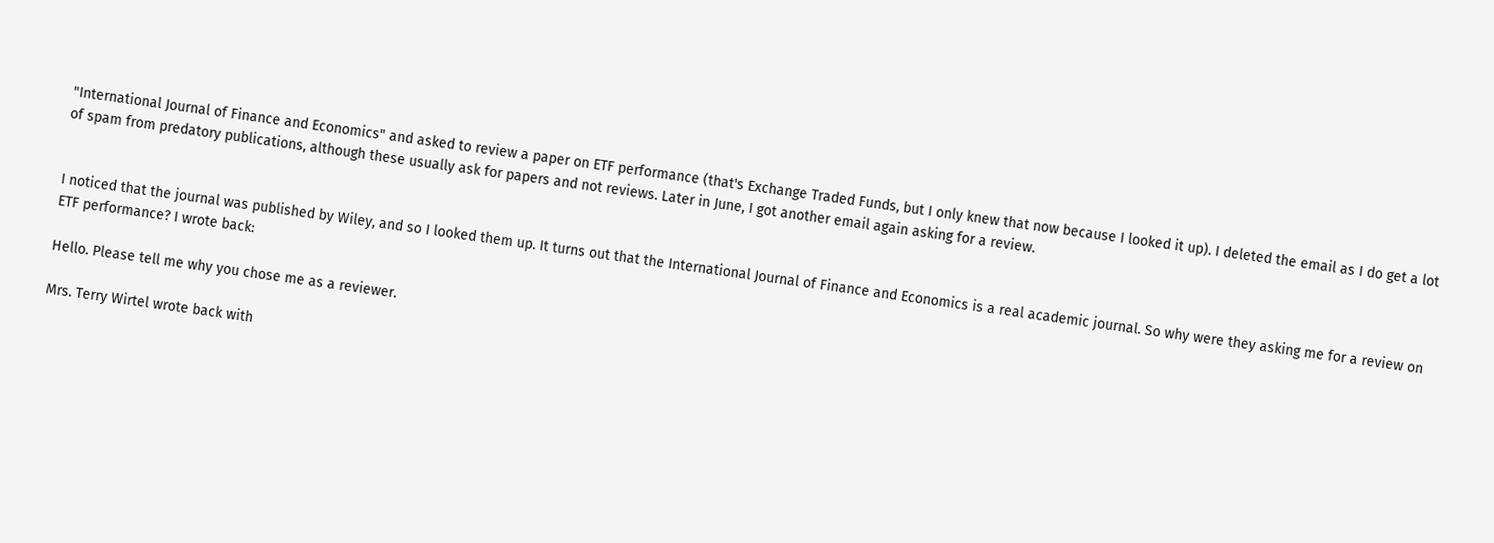"International Journal of Finance and Economics" and asked to review a paper on ETF performance (that's Exchange Traded Funds, but I only knew that now because I looked it up). I deleted the email as I do get a lot of spam from predatory publications, although these usually ask for papers and not reviews. Later in June, I got another email again asking for a review.


I noticed that the journal was published by Wiley, and so I looked them up. It turns out that the International Journal of Finance and Economics is a real academic journal. So why were they asking me for a review on ETF performance? I wrote back:

Hello. Please tell me why you chose me as a reviewer.

Mrs. Terry Wirtel wrote back with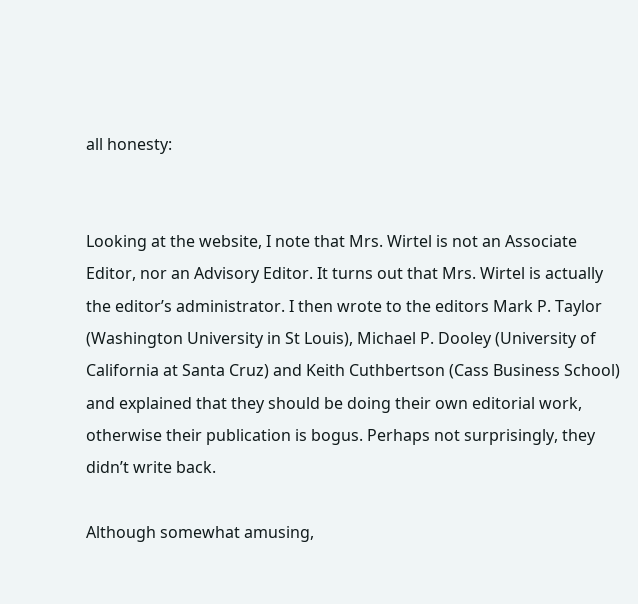all honesty:


Looking at the website, I note that Mrs. Wirtel is not an Associate Editor, nor an Advisory Editor. It turns out that Mrs. Wirtel is actually the editor’s administrator. I then wrote to the editors Mark P. Taylor (Washington University in St Louis), Michael P. Dooley (University of California at Santa Cruz) and Keith Cuthbertson (Cass Business School) and explained that they should be doing their own editorial work, otherwise their publication is bogus. Perhaps not surprisingly, they didn’t write back.

Although somewhat amusing,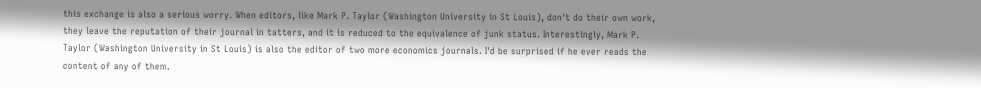this exchange is also a serious worry. When editors, like Mark P. Taylor (Washington University in St Louis), don't do their own work, they leave the reputation of their journal in tatters, and it is reduced to the equivalence of junk status. Interestingly, Mark P. Taylor (Washington University in St Louis) is also the editor of two more economics journals. I'd be surprised if he ever reads the content of any of them.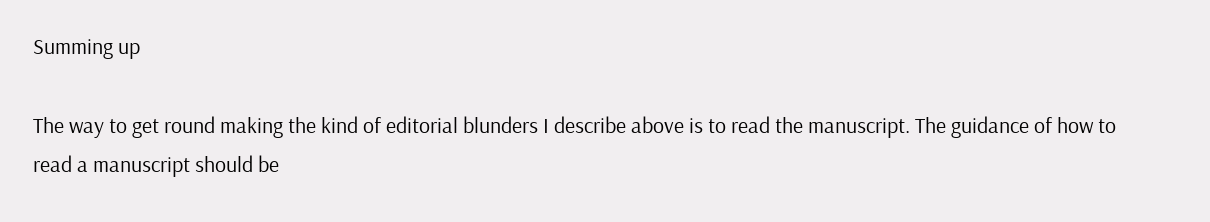Summing up

The way to get round making the kind of editorial blunders I describe above is to read the manuscript. The guidance of how to read a manuscript should be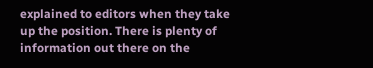explained to editors when they take up the position. There is plenty of information out there on the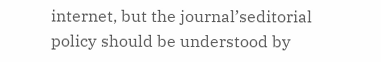internet, but the journal’seditorial policy should be understood by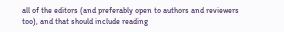all of the editors (and preferably open to authors and reviewers too), and that should include reading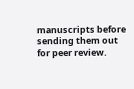manuscripts before sending them out for peer review.